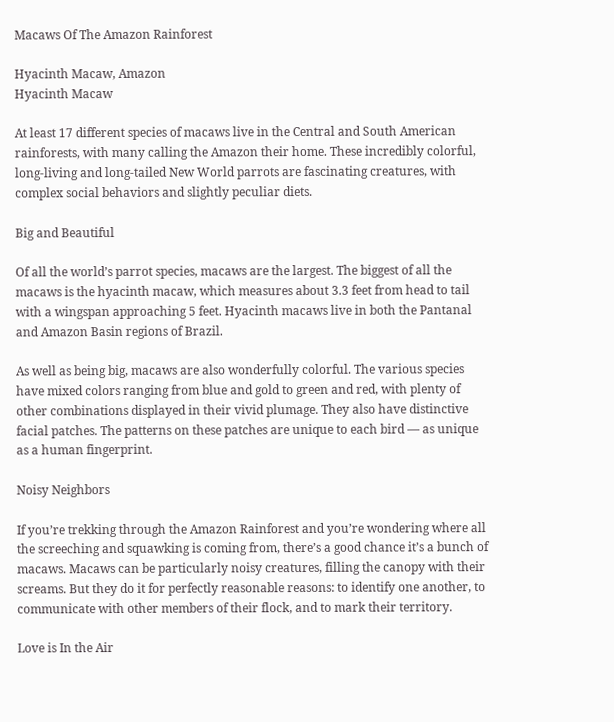Macaws Of The Amazon Rainforest

Hyacinth Macaw, Amazon
Hyacinth Macaw

At least 17 different species of macaws live in the Central and South American rainforests, with many calling the Amazon their home. These incredibly colorful, long-living and long-tailed New World parrots are fascinating creatures, with complex social behaviors and slightly peculiar diets.

Big and Beautiful

Of all the world’s parrot species, macaws are the largest. The biggest of all the macaws is the hyacinth macaw, which measures about 3.3 feet from head to tail with a wingspan approaching 5 feet. Hyacinth macaws live in both the Pantanal and Amazon Basin regions of Brazil.

As well as being big, macaws are also wonderfully colorful. The various species have mixed colors ranging from blue and gold to green and red, with plenty of other combinations displayed in their vivid plumage. They also have distinctive facial patches. The patterns on these patches are unique to each bird — as unique as a human fingerprint.

Noisy Neighbors

If you’re trekking through the Amazon Rainforest and you’re wondering where all the screeching and squawking is coming from, there’s a good chance it’s a bunch of macaws. Macaws can be particularly noisy creatures, filling the canopy with their screams. But they do it for perfectly reasonable reasons: to identify one another, to communicate with other members of their flock, and to mark their territory.

Love is In the Air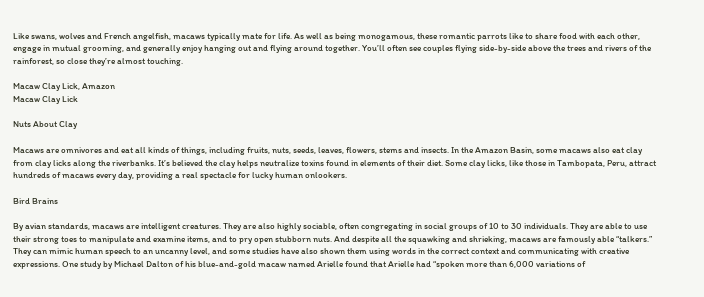Like swans, wolves and French angelfish, macaws typically mate for life. As well as being monogamous, these romantic parrots like to share food with each other, engage in mutual grooming, and generally enjoy hanging out and flying around together. You’ll often see couples flying side-by-side above the trees and rivers of the rainforest, so close they’re almost touching.

Macaw Clay Lick, Amazon
Macaw Clay Lick

Nuts About Clay

Macaws are omnivores and eat all kinds of things, including fruits, nuts, seeds, leaves, flowers, stems and insects. In the Amazon Basin, some macaws also eat clay from clay licks along the riverbanks. It’s believed the clay helps neutralize toxins found in elements of their diet. Some clay licks, like those in Tambopata, Peru, attract hundreds of macaws every day, providing a real spectacle for lucky human onlookers.

Bird Brains

By avian standards, macaws are intelligent creatures. They are also highly sociable, often congregating in social groups of 10 to 30 individuals. They are able to use their strong toes to manipulate and examine items, and to pry open stubborn nuts. And despite all the squawking and shrieking, macaws are famously able “talkers.” They can mimic human speech to an uncanny level, and some studies have also shown them using words in the correct context and communicating with creative expressions. One study by Michael Dalton of his blue-and-gold macaw named Arielle found that Arielle had “spoken more than 6,000 variations of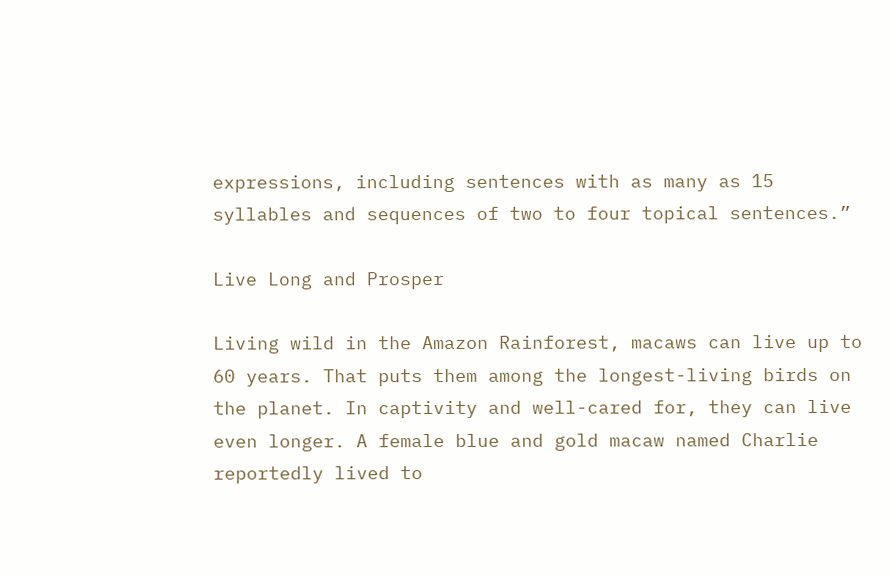expressions, including sentences with as many as 15 syllables and sequences of two to four topical sentences.”

Live Long and Prosper

Living wild in the Amazon Rainforest, macaws can live up to 60 years. That puts them among the longest-living birds on the planet. In captivity and well-cared for, they can live even longer. A female blue and gold macaw named Charlie reportedly lived to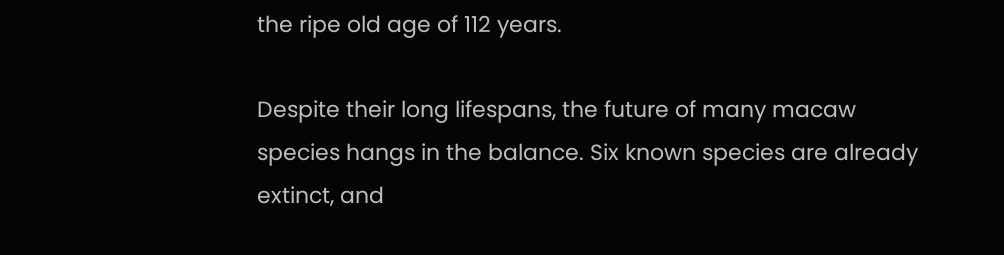the ripe old age of 112 years.

Despite their long lifespans, the future of many macaw species hangs in the balance. Six known species are already extinct, and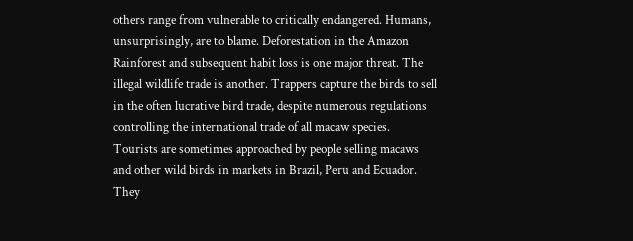others range from vulnerable to critically endangered. Humans, unsurprisingly, are to blame. Deforestation in the Amazon Rainforest and subsequent habit loss is one major threat. The illegal wildlife trade is another. Trappers capture the birds to sell in the often lucrative bird trade, despite numerous regulations controlling the international trade of all macaw species. Tourists are sometimes approached by people selling macaws and other wild birds in markets in Brazil, Peru and Ecuador. They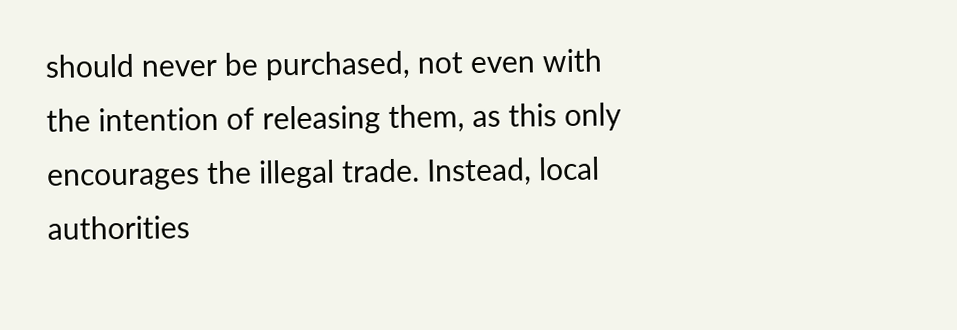should never be purchased, not even with the intention of releasing them, as this only encourages the illegal trade. Instead, local authorities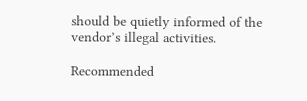should be quietly informed of the vendor’s illegal activities.

Recommended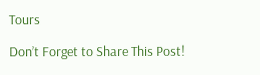Tours

Don’t Forget to Share This Post!